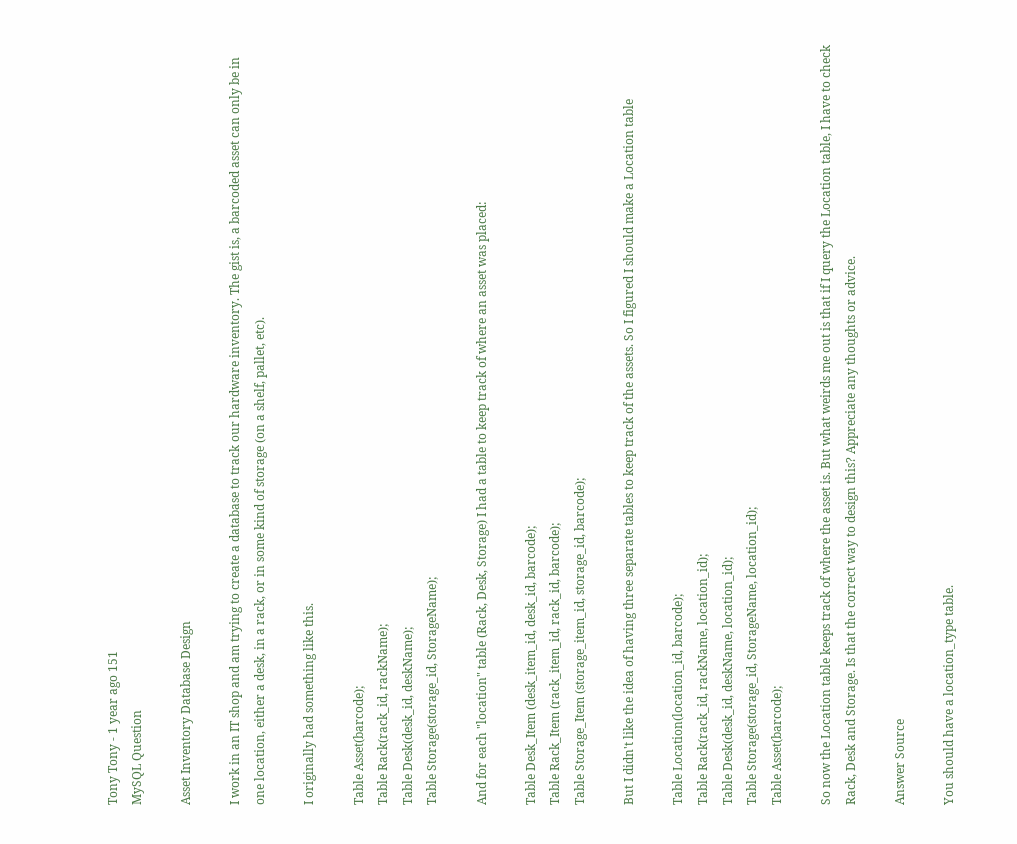Tony Tony - 1 year ago 151
MySQL Question

Asset Inventory Database Design

I work in an IT shop and am trying to create a database to track our hardware inventory. The gist is, a barcoded asset can only be in one location, either a desk, in a rack, or in some kind of storage (on a shelf, pallet, etc).

I originally had something like this.

Table Asset(barcode);
Table Rack(rack_id, rackName);
Table Desk(desk_id, deskName);
Table Storage(storage_id, StorageName);

And for each "location" table (Rack, Desk, Storage) I had a table to keep track of where an asset was placed:

Table Desk_Item (desk_item_id, desk_id, barcode);
Table Rack_Item (rack_item_id, rack_id, barcode);
Table Storage_Item (storage_item_id, storage_id, barcode);

But I didn't like the idea of having three separate tables to keep track of the assets. So I figured I should make a Location table

Table Location(location_id, barcode);
Table Rack(rack_id, rackName, location_id);
Table Desk(desk_id, deskName, location_id);
Table Storage(storage_id, StorageName, location_id);
Table Asset(barcode);

So now the Location table keeps track of where the asset is. But what weirds me out is that if I query the Location table, I have to check Rack, Desk and Storage. Is that the correct way to design this? Appreciate any thoughts or advice.

Answer Source

You should have a location_type table.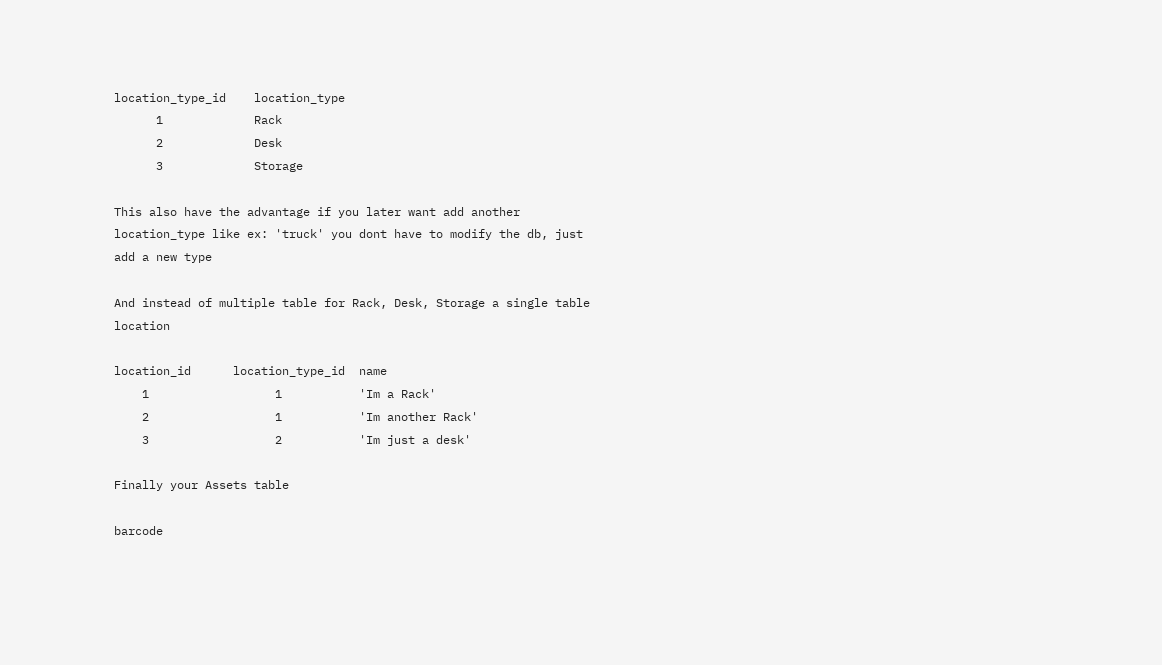location_type_id    location_type
      1             Rack
      2             Desk
      3             Storage

This also have the advantage if you later want add another location_type like ex: 'truck' you dont have to modify the db, just add a new type

And instead of multiple table for Rack, Desk, Storage a single table location

location_id      location_type_id  name
    1                  1           'Im a Rack'
    2                  1           'Im another Rack'
    3                  2           'Im just a desk'

Finally your Assets table

barcode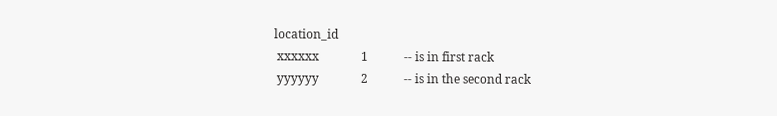location_id
 xxxxxx              1            -- is in first rack
 yyyyyy              2            -- is in the second rack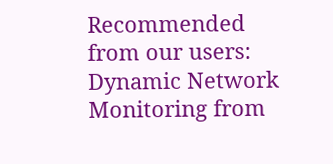Recommended from our users: Dynamic Network Monitoring from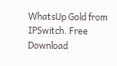WhatsUp Gold from IPSwitch. Free Download